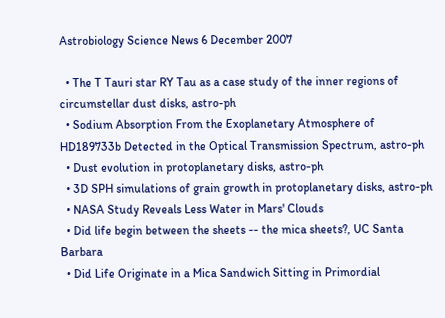Astrobiology Science News 6 December 2007

  • The T Tauri star RY Tau as a case study of the inner regions of circumstellar dust disks, astro-ph
  • Sodium Absorption From the Exoplanetary Atmosphere of HD189733b Detected in the Optical Transmission Spectrum, astro-ph
  • Dust evolution in protoplanetary disks, astro-ph
  • 3D SPH simulations of grain growth in protoplanetary disks, astro-ph
  • NASA Study Reveals Less Water in Mars' Clouds
  • Did life begin between the sheets -- the mica sheets?, UC Santa Barbara
  • Did Life Originate in a Mica Sandwich Sitting in Primordial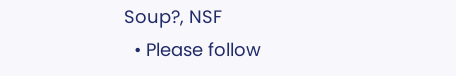Soup?, NSF
  • Please follow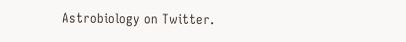Astrobiology on Twitter.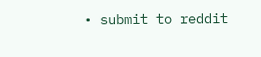• submit to reddit